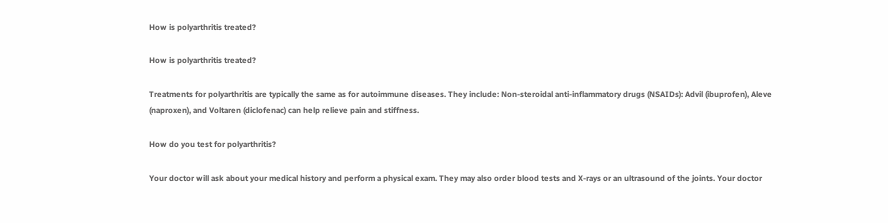How is polyarthritis treated?

How is polyarthritis treated?

Treatments for polyarthritis are typically the same as for autoimmune diseases. They include: Non-steroidal anti-inflammatory drugs (NSAIDs): Advil (ibuprofen), Aleve (naproxen), and Voltaren (diclofenac) can help relieve pain and stiffness.

How do you test for polyarthritis?

Your doctor will ask about your medical history and perform a physical exam. They may also order blood tests and X-rays or an ultrasound of the joints. Your doctor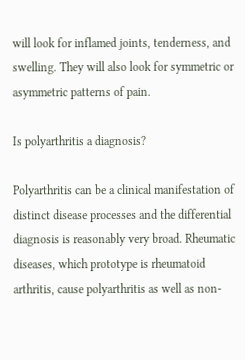will look for inflamed joints, tenderness, and swelling. They will also look for symmetric or asymmetric patterns of pain.

Is polyarthritis a diagnosis?

Polyarthritis can be a clinical manifestation of distinct disease processes and the differential diagnosis is reasonably very broad. Rheumatic diseases, which prototype is rheumatoid arthritis, cause polyarthritis as well as non-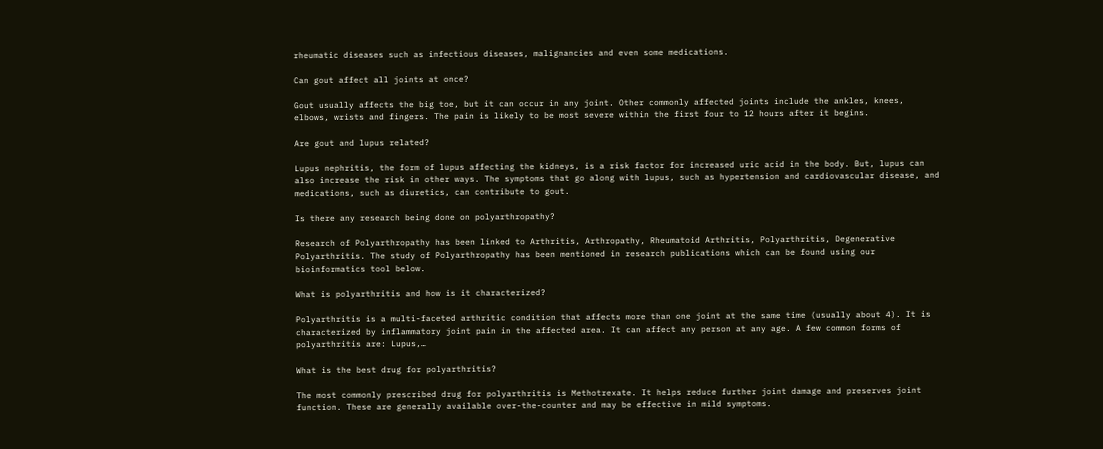rheumatic diseases such as infectious diseases, malignancies and even some medications.

Can gout affect all joints at once?

Gout usually affects the big toe, but it can occur in any joint. Other commonly affected joints include the ankles, knees, elbows, wrists and fingers. The pain is likely to be most severe within the first four to 12 hours after it begins.

Are gout and lupus related?

Lupus nephritis, the form of lupus affecting the kidneys, is a risk factor for increased uric acid in the body. But, lupus can also increase the risk in other ways. The symptoms that go along with lupus, such as hypertension and cardiovascular disease, and medications, such as diuretics, can contribute to gout.

Is there any research being done on polyarthropathy?

Research of Polyarthropathy has been linked to Arthritis, Arthropathy, Rheumatoid Arthritis, Polyarthritis, Degenerative Polyarthritis. The study of Polyarthropathy has been mentioned in research publications which can be found using our bioinformatics tool below.

What is polyarthritis and how is it characterized?

Polyarthritis is a multi-faceted arthritic condition that affects more than one joint at the same time (usually about 4). It is characterized by inflammatory joint pain in the affected area. It can affect any person at any age. A few common forms of polyarthritis are: Lupus,…

What is the best drug for polyarthritis?

The most commonly prescribed drug for polyarthritis is Methotrexate. It helps reduce further joint damage and preserves joint function. These are generally available over-the-counter and may be effective in mild symptoms.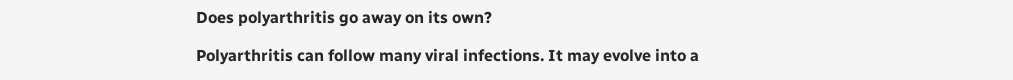Does polyarthritis go away on its own?

Polyarthritis can follow many viral infections. It may evolve into a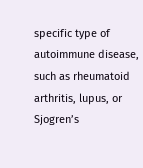specific type of autoimmune disease, such as rheumatoid arthritis, lupus, or Sjogren’s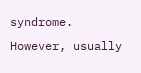syndrome. However, usually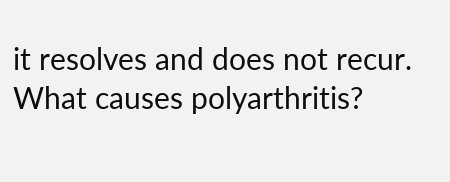it resolves and does not recur. What causes polyarthritis?